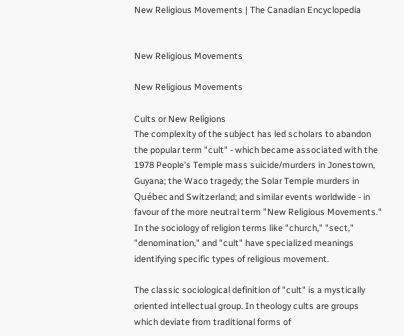New Religious Movements | The Canadian Encyclopedia


New Religious Movements

New Religious Movements

Cults or New Religions
The complexity of the subject has led scholars to abandon the popular term "cult" - which became associated with the 1978 People's Temple mass suicide/murders in Jonestown, Guyana; the Waco tragedy; the Solar Temple murders in Québec and Switzerland; and similar events worldwide - in favour of the more neutral term "New Religious Movements." In the sociology of religion terms like "church," "sect," "denomination," and "cult" have specialized meanings identifying specific types of religious movement.

The classic sociological definition of "cult" is a mystically oriented intellectual group. In theology cults are groups which deviate from traditional forms of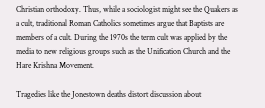Christian orthodoxy. Thus, while a sociologist might see the Quakers as a cult, traditional Roman Catholics sometimes argue that Baptists are members of a cult. During the 1970s the term cult was applied by the media to new religious groups such as the Unification Church and the Hare Krishna Movement.

Tragedies like the Jonestown deaths distort discussion about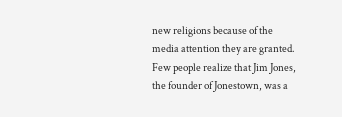new religions because of the media attention they are granted. Few people realize that Jim Jones, the founder of Jonestown, was a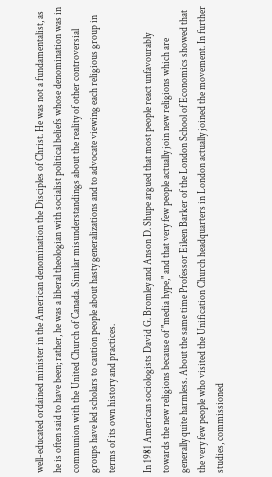well-educated ordained minister in the American denomination the Disciples of Christ. He was not a fundamentalist, as he is often said to have been; rather, he was a liberal theologian with socialist political beliefs whose denomination was in communion with the United Church of Canada. Similar misunderstandings about the reality of other controversial groups have led scholars to caution people about hasty generalizations and to advocate viewing each religious group in terms of its own history and practices.

In 1981 American sociologists David G. Bromley and Anson D. Shupe argued that most people react unfavourably towards the new religions because of "media hype," and that very few people actually join new religions which are generally quite harmless. About the same time Professor Eileen Barker of the London School of Economics showed that the very few people who visited the Unification Church headquarters in London actually joined the movement. In further studies, commissioned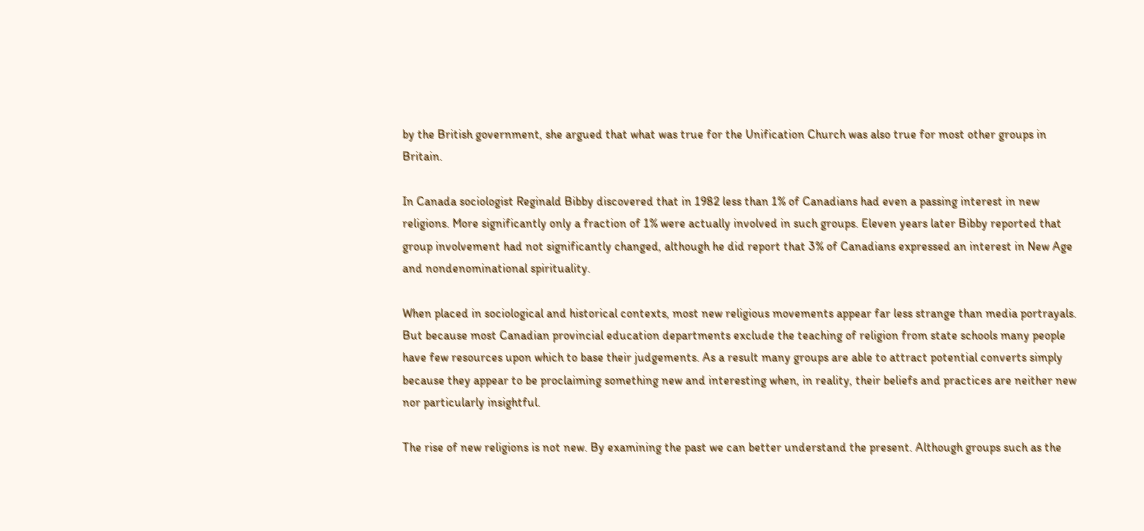by the British government, she argued that what was true for the Unification Church was also true for most other groups in Britain.

In Canada sociologist Reginald Bibby discovered that in 1982 less than 1% of Canadians had even a passing interest in new religions. More significantly only a fraction of 1% were actually involved in such groups. Eleven years later Bibby reported that group involvement had not significantly changed, although he did report that 3% of Canadians expressed an interest in New Age and nondenominational spirituality.

When placed in sociological and historical contexts, most new religious movements appear far less strange than media portrayals. But because most Canadian provincial education departments exclude the teaching of religion from state schools many people have few resources upon which to base their judgements. As a result many groups are able to attract potential converts simply because they appear to be proclaiming something new and interesting when, in reality, their beliefs and practices are neither new nor particularly insightful.

The rise of new religions is not new. By examining the past we can better understand the present. Although groups such as the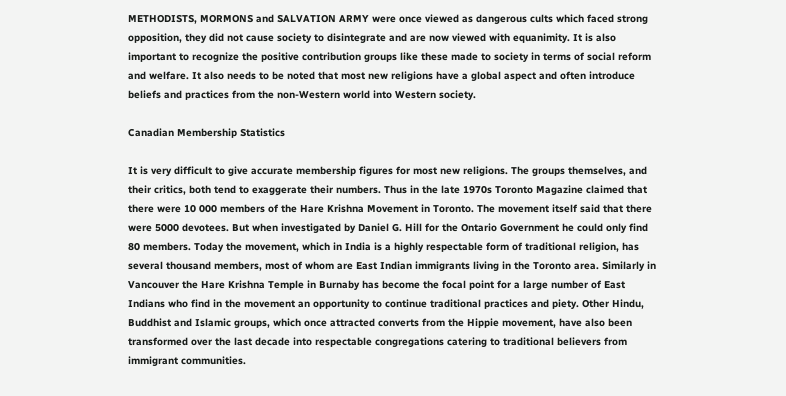METHODISTS, MORMONS and SALVATION ARMY were once viewed as dangerous cults which faced strong opposition, they did not cause society to disintegrate and are now viewed with equanimity. It is also important to recognize the positive contribution groups like these made to society in terms of social reform and welfare. It also needs to be noted that most new religions have a global aspect and often introduce beliefs and practices from the non-Western world into Western society.

Canadian Membership Statistics

It is very difficult to give accurate membership figures for most new religions. The groups themselves, and their critics, both tend to exaggerate their numbers. Thus in the late 1970s Toronto Magazine claimed that there were 10 000 members of the Hare Krishna Movement in Toronto. The movement itself said that there were 5000 devotees. But when investigated by Daniel G. Hill for the Ontario Government he could only find 80 members. Today the movement, which in India is a highly respectable form of traditional religion, has several thousand members, most of whom are East Indian immigrants living in the Toronto area. Similarly in Vancouver the Hare Krishna Temple in Burnaby has become the focal point for a large number of East Indians who find in the movement an opportunity to continue traditional practices and piety. Other Hindu, Buddhist and Islamic groups, which once attracted converts from the Hippie movement, have also been transformed over the last decade into respectable congregations catering to traditional believers from immigrant communities.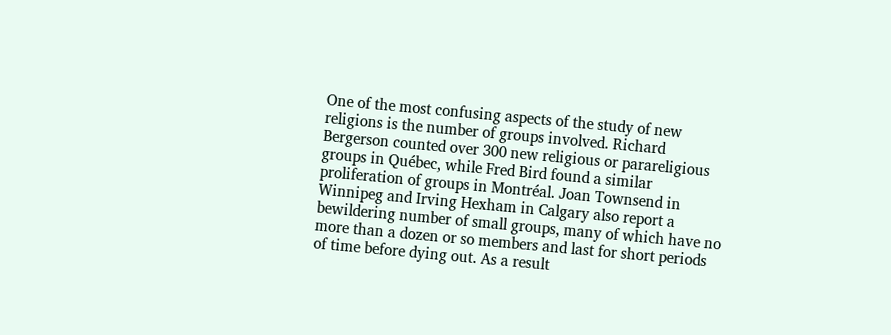One of the most confusing aspects of the study of new religions is the number of groups involved. Richard Bergerson counted over 300 new religious or parareligious groups in Québec, while Fred Bird found a similar proliferation of groups in Montréal. Joan Townsend in Winnipeg and Irving Hexham in Calgary also report a bewildering number of small groups, many of which have no more than a dozen or so members and last for short periods of time before dying out. As a result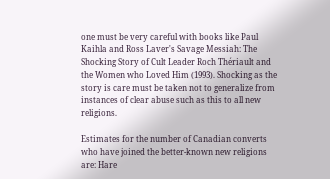one must be very careful with books like Paul Kaihla and Ross Laver's Savage Messiah: The Shocking Story of Cult Leader Roch Thériault and the Women who Loved Him (1993). Shocking as the story is care must be taken not to generalize from instances of clear abuse such as this to all new religions.

Estimates for the number of Canadian converts who have joined the better-known new religions are: Hare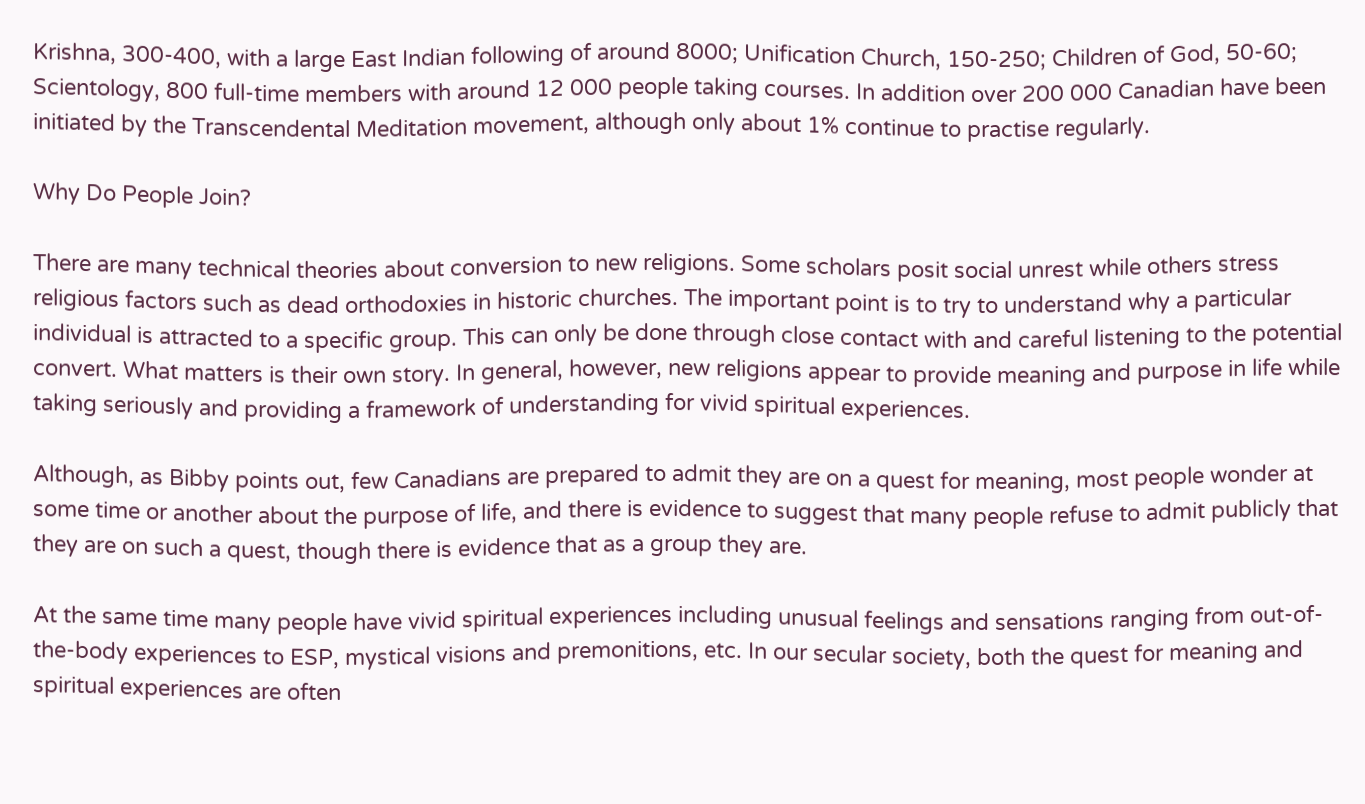Krishna, 300-400, with a large East Indian following of around 8000; Unification Church, 150-250; Children of God, 50-60; Scientology, 800 full-time members with around 12 000 people taking courses. In addition over 200 000 Canadian have been initiated by the Transcendental Meditation movement, although only about 1% continue to practise regularly.

Why Do People Join?

There are many technical theories about conversion to new religions. Some scholars posit social unrest while others stress religious factors such as dead orthodoxies in historic churches. The important point is to try to understand why a particular individual is attracted to a specific group. This can only be done through close contact with and careful listening to the potential convert. What matters is their own story. In general, however, new religions appear to provide meaning and purpose in life while taking seriously and providing a framework of understanding for vivid spiritual experiences.

Although, as Bibby points out, few Canadians are prepared to admit they are on a quest for meaning, most people wonder at some time or another about the purpose of life, and there is evidence to suggest that many people refuse to admit publicly that they are on such a quest, though there is evidence that as a group they are.

At the same time many people have vivid spiritual experiences including unusual feelings and sensations ranging from out-of-the-body experiences to ESP, mystical visions and premonitions, etc. In our secular society, both the quest for meaning and spiritual experiences are often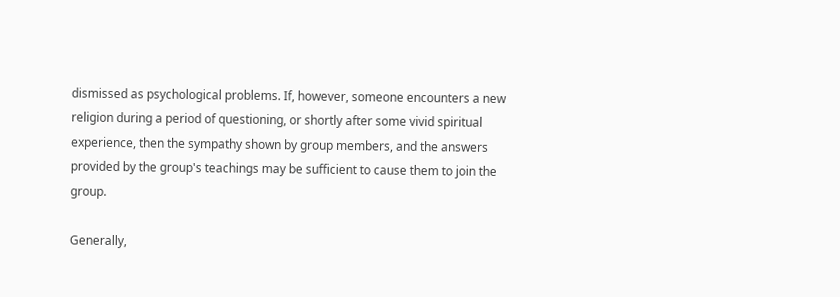dismissed as psychological problems. If, however, someone encounters a new religion during a period of questioning, or shortly after some vivid spiritual experience, then the sympathy shown by group members, and the answers provided by the group's teachings may be sufficient to cause them to join the group.

Generally,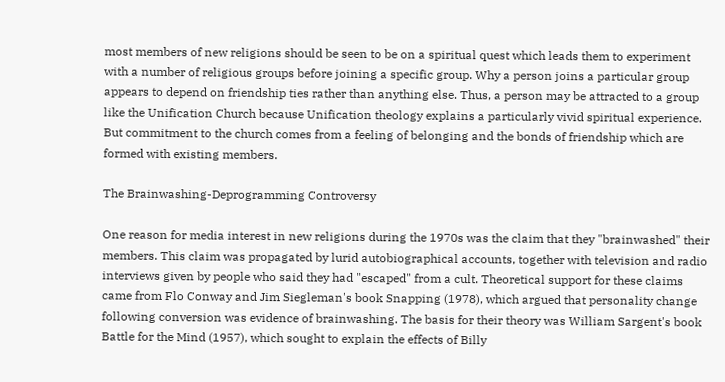most members of new religions should be seen to be on a spiritual quest which leads them to experiment with a number of religious groups before joining a specific group. Why a person joins a particular group appears to depend on friendship ties rather than anything else. Thus, a person may be attracted to a group like the Unification Church because Unification theology explains a particularly vivid spiritual experience. But commitment to the church comes from a feeling of belonging and the bonds of friendship which are formed with existing members.

The Brainwashing-Deprogramming Controversy

One reason for media interest in new religions during the 1970s was the claim that they "brainwashed" their members. This claim was propagated by lurid autobiographical accounts, together with television and radio interviews given by people who said they had "escaped" from a cult. Theoretical support for these claims came from Flo Conway and Jim Siegleman's book Snapping (1978), which argued that personality change following conversion was evidence of brainwashing. The basis for their theory was William Sargent's book Battle for the Mind (1957), which sought to explain the effects of Billy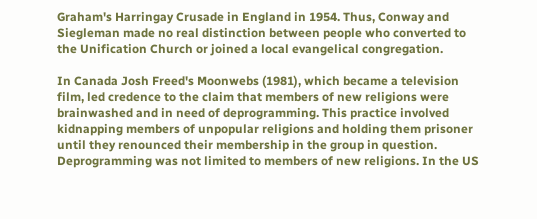Graham's Harringay Crusade in England in 1954. Thus, Conway and Siegleman made no real distinction between people who converted to the Unification Church or joined a local evangelical congregation.

In Canada Josh Freed's Moonwebs (1981), which became a television film, led credence to the claim that members of new religions were brainwashed and in need of deprogramming. This practice involved kidnapping members of unpopular religions and holding them prisoner until they renounced their membership in the group in question. Deprogramming was not limited to members of new religions. In the US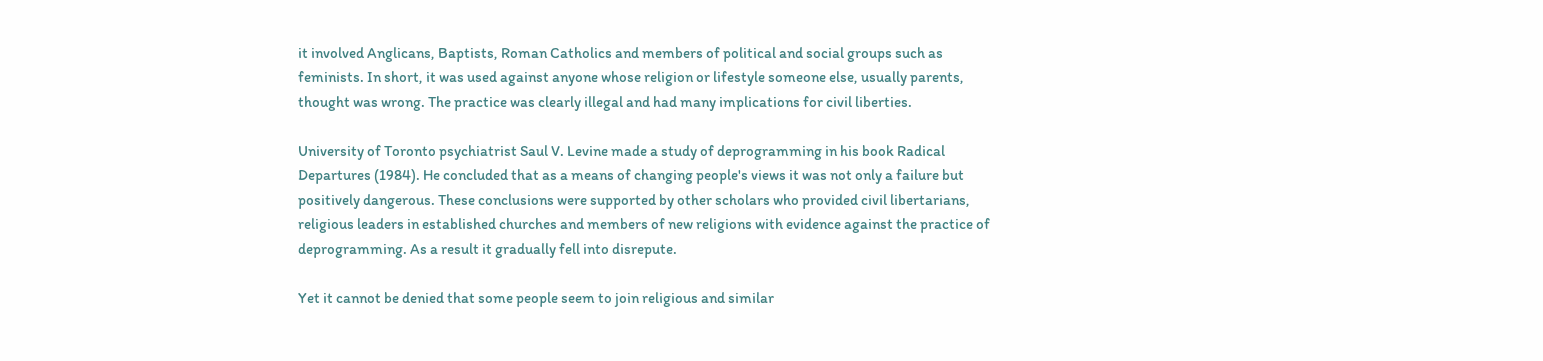it involved Anglicans, Baptists, Roman Catholics and members of political and social groups such as feminists. In short, it was used against anyone whose religion or lifestyle someone else, usually parents, thought was wrong. The practice was clearly illegal and had many implications for civil liberties.

University of Toronto psychiatrist Saul V. Levine made a study of deprogramming in his book Radical Departures (1984). He concluded that as a means of changing people's views it was not only a failure but positively dangerous. These conclusions were supported by other scholars who provided civil libertarians, religious leaders in established churches and members of new religions with evidence against the practice of deprogramming. As a result it gradually fell into disrepute.

Yet it cannot be denied that some people seem to join religious and similar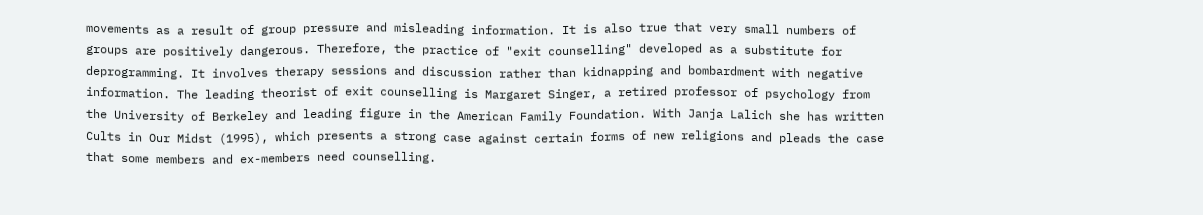movements as a result of group pressure and misleading information. It is also true that very small numbers of groups are positively dangerous. Therefore, the practice of "exit counselling" developed as a substitute for deprogramming. It involves therapy sessions and discussion rather than kidnapping and bombardment with negative information. The leading theorist of exit counselling is Margaret Singer, a retired professor of psychology from the University of Berkeley and leading figure in the American Family Foundation. With Janja Lalich she has written Cults in Our Midst (1995), which presents a strong case against certain forms of new religions and pleads the case that some members and ex-members need counselling.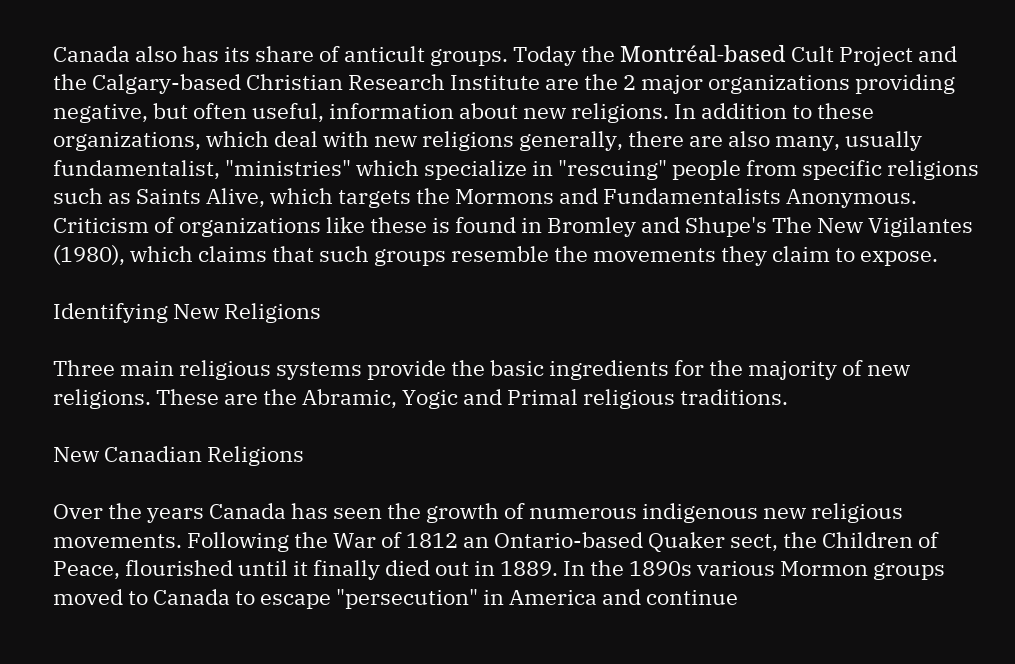Canada also has its share of anticult groups. Today the Montréal-based Cult Project and the Calgary-based Christian Research Institute are the 2 major organizations providing negative, but often useful, information about new religions. In addition to these organizations, which deal with new religions generally, there are also many, usually fundamentalist, "ministries" which specialize in "rescuing" people from specific religions such as Saints Alive, which targets the Mormons and Fundamentalists Anonymous. Criticism of organizations like these is found in Bromley and Shupe's The New Vigilantes (1980), which claims that such groups resemble the movements they claim to expose.

Identifying New Religions

Three main religious systems provide the basic ingredients for the majority of new religions. These are the Abramic, Yogic and Primal religious traditions.

New Canadian Religions

Over the years Canada has seen the growth of numerous indigenous new religious movements. Following the War of 1812 an Ontario-based Quaker sect, the Children of Peace, flourished until it finally died out in 1889. In the 1890s various Mormon groups moved to Canada to escape "persecution" in America and continue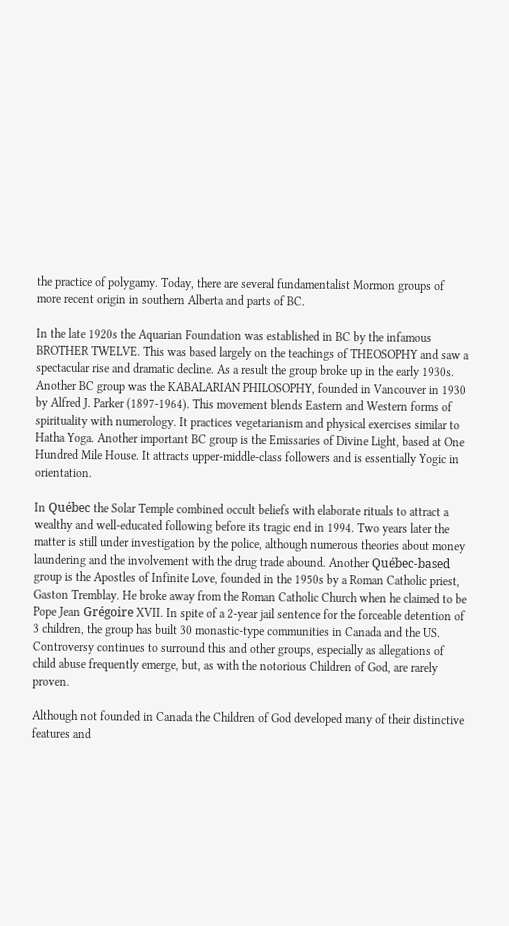the practice of polygamy. Today, there are several fundamentalist Mormon groups of more recent origin in southern Alberta and parts of BC.

In the late 1920s the Aquarian Foundation was established in BC by the infamous BROTHER TWELVE. This was based largely on the teachings of THEOSOPHY and saw a spectacular rise and dramatic decline. As a result the group broke up in the early 1930s. Another BC group was the KABALARIAN PHILOSOPHY, founded in Vancouver in 1930 by Alfred J. Parker (1897-1964). This movement blends Eastern and Western forms of spirituality with numerology. It practices vegetarianism and physical exercises similar to Hatha Yoga. Another important BC group is the Emissaries of Divine Light, based at One Hundred Mile House. It attracts upper-middle-class followers and is essentially Yogic in orientation.

In Québec the Solar Temple combined occult beliefs with elaborate rituals to attract a wealthy and well-educated following before its tragic end in 1994. Two years later the matter is still under investigation by the police, although numerous theories about money laundering and the involvement with the drug trade abound. Another Québec-based group is the Apostles of Infinite Love, founded in the 1950s by a Roman Catholic priest, Gaston Tremblay. He broke away from the Roman Catholic Church when he claimed to be Pope Jean Grégoire XVII. In spite of a 2-year jail sentence for the forceable detention of 3 children, the group has built 30 monastic-type communities in Canada and the US. Controversy continues to surround this and other groups, especially as allegations of child abuse frequently emerge, but, as with the notorious Children of God, are rarely proven.

Although not founded in Canada the Children of God developed many of their distinctive features and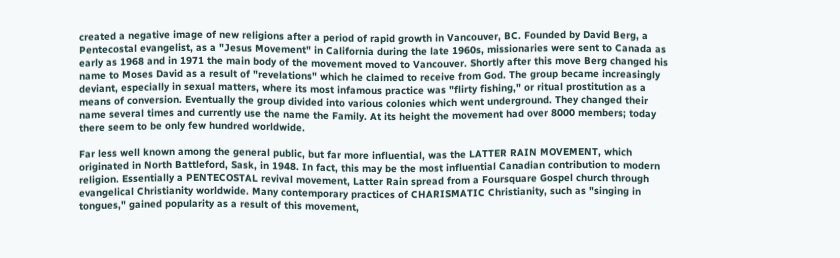created a negative image of new religions after a period of rapid growth in Vancouver, BC. Founded by David Berg, a Pentecostal evangelist, as a "Jesus Movement" in California during the late 1960s, missionaries were sent to Canada as early as 1968 and in 1971 the main body of the movement moved to Vancouver. Shortly after this move Berg changed his name to Moses David as a result of "revelations" which he claimed to receive from God. The group became increasingly deviant, especially in sexual matters, where its most infamous practice was "flirty fishing," or ritual prostitution as a means of conversion. Eventually the group divided into various colonies which went underground. They changed their name several times and currently use the name the Family. At its height the movement had over 8000 members; today there seem to be only few hundred worldwide.

Far less well known among the general public, but far more influential, was the LATTER RAIN MOVEMENT, which originated in North Battleford, Sask, in 1948. In fact, this may be the most influential Canadian contribution to modern religion. Essentially a PENTECOSTAL revival movement, Latter Rain spread from a Foursquare Gospel church through evangelical Christianity worldwide. Many contemporary practices of CHARISMATIC Christianity, such as "singing in tongues," gained popularity as a result of this movement,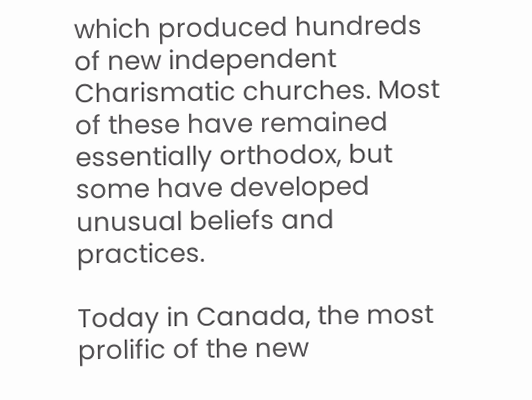which produced hundreds of new independent Charismatic churches. Most of these have remained essentially orthodox, but some have developed unusual beliefs and practices.

Today in Canada, the most prolific of the new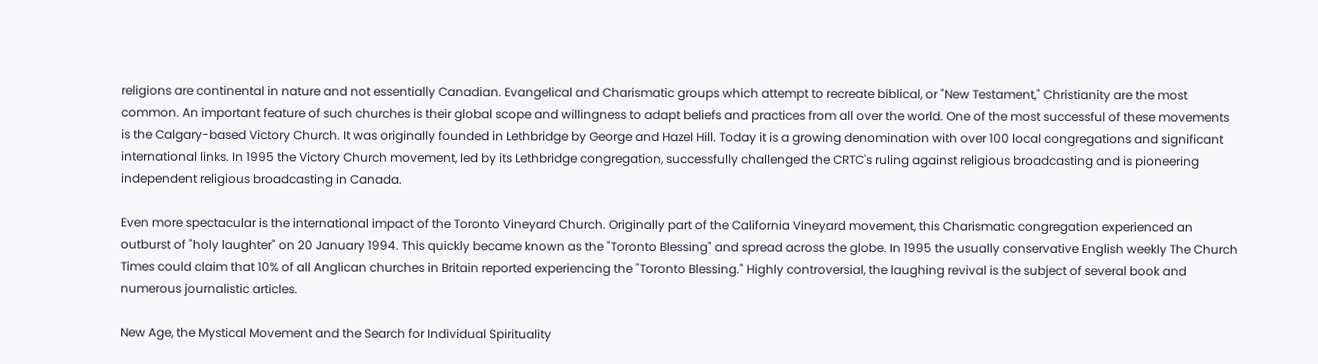religions are continental in nature and not essentially Canadian. Evangelical and Charismatic groups which attempt to recreate biblical, or "New Testament," Christianity are the most common. An important feature of such churches is their global scope and willingness to adapt beliefs and practices from all over the world. One of the most successful of these movements is the Calgary-based Victory Church. It was originally founded in Lethbridge by George and Hazel Hill. Today it is a growing denomination with over 100 local congregations and significant international links. In 1995 the Victory Church movement, led by its Lethbridge congregation, successfully challenged the CRTC's ruling against religious broadcasting and is pioneering independent religious broadcasting in Canada.

Even more spectacular is the international impact of the Toronto Vineyard Church. Originally part of the California Vineyard movement, this Charismatic congregation experienced an outburst of "holy laughter" on 20 January 1994. This quickly became known as the "Toronto Blessing" and spread across the globe. In 1995 the usually conservative English weekly The Church Times could claim that 10% of all Anglican churches in Britain reported experiencing the "Toronto Blessing." Highly controversial, the laughing revival is the subject of several book and numerous journalistic articles.

New Age, the Mystical Movement and the Search for Individual Spirituality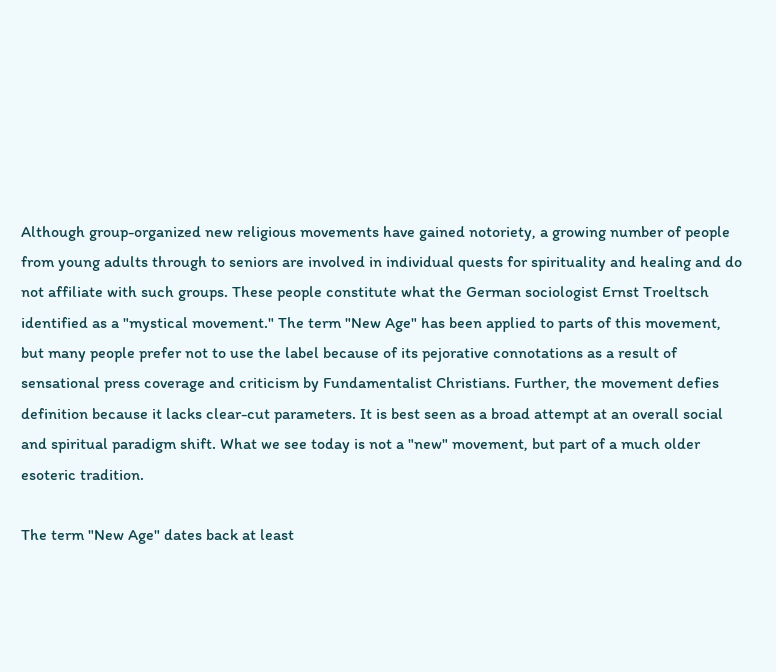Although group-organized new religious movements have gained notoriety, a growing number of people from young adults through to seniors are involved in individual quests for spirituality and healing and do not affiliate with such groups. These people constitute what the German sociologist Ernst Troeltsch identified as a "mystical movement." The term "New Age" has been applied to parts of this movement, but many people prefer not to use the label because of its pejorative connotations as a result of sensational press coverage and criticism by Fundamentalist Christians. Further, the movement defies definition because it lacks clear-cut parameters. It is best seen as a broad attempt at an overall social and spiritual paradigm shift. What we see today is not a "new" movement, but part of a much older esoteric tradition.

The term "New Age" dates back at least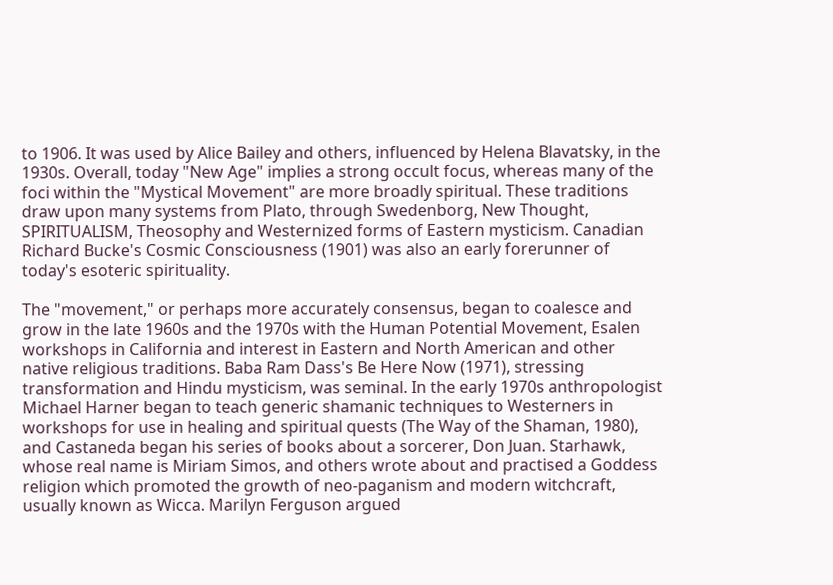to 1906. It was used by Alice Bailey and others, influenced by Helena Blavatsky, in the 1930s. Overall, today "New Age" implies a strong occult focus, whereas many of the foci within the "Mystical Movement" are more broadly spiritual. These traditions draw upon many systems from Plato, through Swedenborg, New Thought, SPIRITUALISM, Theosophy and Westernized forms of Eastern mysticism. Canadian Richard Bucke's Cosmic Consciousness (1901) was also an early forerunner of today's esoteric spirituality.

The "movement," or perhaps more accurately consensus, began to coalesce and grow in the late 1960s and the 1970s with the Human Potential Movement, Esalen workshops in California and interest in Eastern and North American and other native religious traditions. Baba Ram Dass's Be Here Now (1971), stressing transformation and Hindu mysticism, was seminal. In the early 1970s anthropologist Michael Harner began to teach generic shamanic techniques to Westerners in workshops for use in healing and spiritual quests (The Way of the Shaman, 1980), and Castaneda began his series of books about a sorcerer, Don Juan. Starhawk, whose real name is Miriam Simos, and others wrote about and practised a Goddess religion which promoted the growth of neo-paganism and modern witchcraft, usually known as Wicca. Marilyn Ferguson argued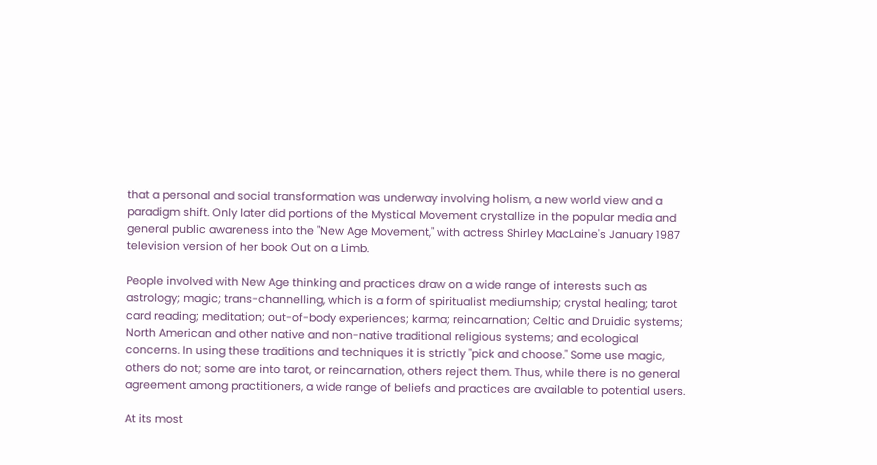that a personal and social transformation was underway involving holism, a new world view and a paradigm shift. Only later did portions of the Mystical Movement crystallize in the popular media and general public awareness into the "New Age Movement," with actress Shirley MacLaine's January 1987 television version of her book Out on a Limb.

People involved with New Age thinking and practices draw on a wide range of interests such as astrology; magic; trans-channelling, which is a form of spiritualist mediumship; crystal healing; tarot card reading; meditation; out-of-body experiences; karma; reincarnation; Celtic and Druidic systems; North American and other native and non-native traditional religious systems; and ecological concerns. In using these traditions and techniques it is strictly "pick and choose." Some use magic, others do not; some are into tarot, or reincarnation, others reject them. Thus, while there is no general agreement among practitioners, a wide range of beliefs and practices are available to potential users.

At its most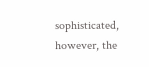sophisticated, however, the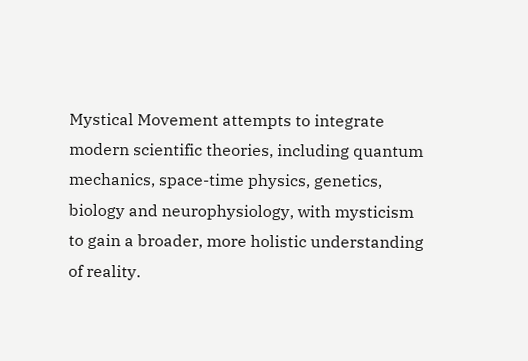Mystical Movement attempts to integrate modern scientific theories, including quantum mechanics, space-time physics, genetics, biology and neurophysiology, with mysticism to gain a broader, more holistic understanding of reality.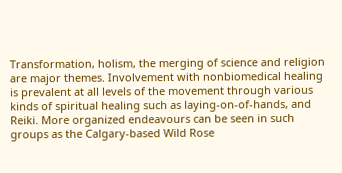Transformation, holism, the merging of science and religion are major themes. Involvement with nonbiomedical healing is prevalent at all levels of the movement through various kinds of spiritual healing such as laying-on-of-hands, and Reiki. More organized endeavours can be seen in such groups as the Calgary-based Wild Rose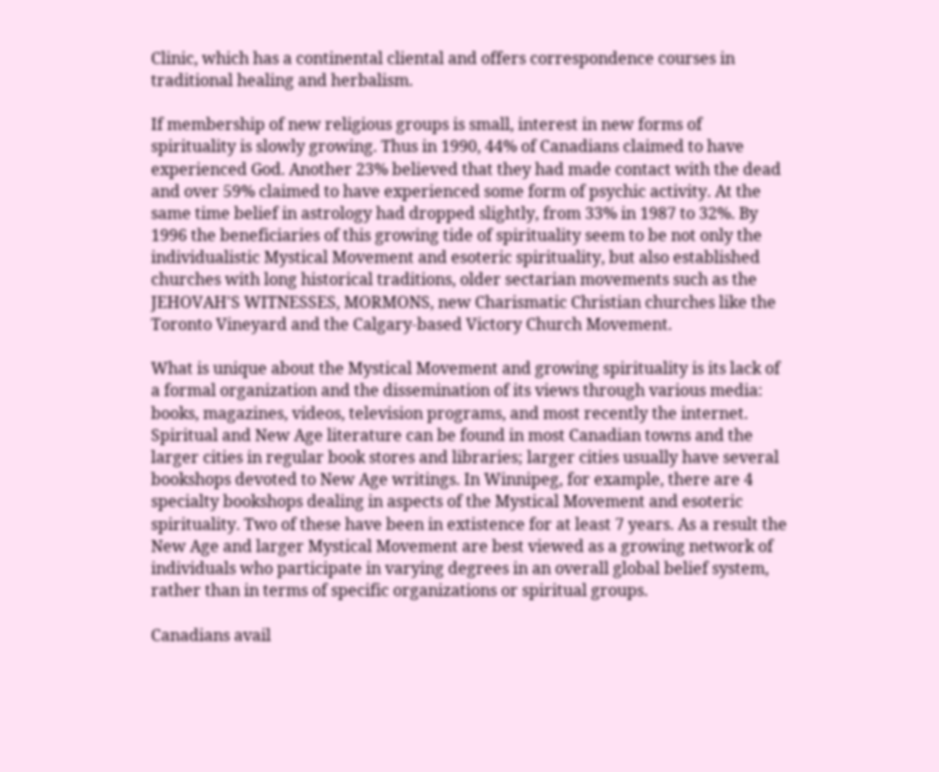Clinic, which has a continental cliental and offers correspondence courses in traditional healing and herbalism.

If membership of new religious groups is small, interest in new forms of spirituality is slowly growing. Thus in 1990, 44% of Canadians claimed to have experienced God. Another 23% believed that they had made contact with the dead and over 59% claimed to have experienced some form of psychic activity. At the same time belief in astrology had dropped slightly, from 33% in 1987 to 32%. By 1996 the beneficiaries of this growing tide of spirituality seem to be not only the individualistic Mystical Movement and esoteric spirituality, but also established churches with long historical traditions, older sectarian movements such as the JEHOVAH'S WITNESSES, MORMONS, new Charismatic Christian churches like the Toronto Vineyard and the Calgary-based Victory Church Movement.

What is unique about the Mystical Movement and growing spirituality is its lack of a formal organization and the dissemination of its views through various media: books, magazines, videos, television programs, and most recently the internet. Spiritual and New Age literature can be found in most Canadian towns and the larger cities in regular book stores and libraries; larger cities usually have several bookshops devoted to New Age writings. In Winnipeg, for example, there are 4 specialty bookshops dealing in aspects of the Mystical Movement and esoteric spirituality. Two of these have been in extistence for at least 7 years. As a result the New Age and larger Mystical Movement are best viewed as a growing network of individuals who participate in varying degrees in an overall global belief system, rather than in terms of specific organizations or spiritual groups.

Canadians avail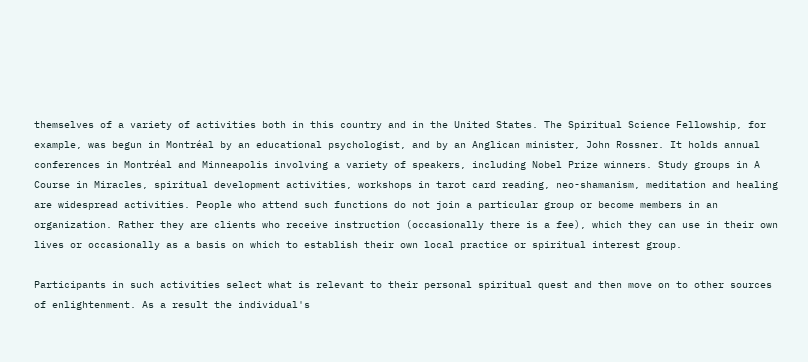themselves of a variety of activities both in this country and in the United States. The Spiritual Science Fellowship, for example, was begun in Montréal by an educational psychologist, and by an Anglican minister, John Rossner. It holds annual conferences in Montréal and Minneapolis involving a variety of speakers, including Nobel Prize winners. Study groups in A Course in Miracles, spiritual development activities, workshops in tarot card reading, neo-shamanism, meditation and healing are widespread activities. People who attend such functions do not join a particular group or become members in an organization. Rather they are clients who receive instruction (occasionally there is a fee), which they can use in their own lives or occasionally as a basis on which to establish their own local practice or spiritual interest group.

Participants in such activities select what is relevant to their personal spiritual quest and then move on to other sources of enlightenment. As a result the individual's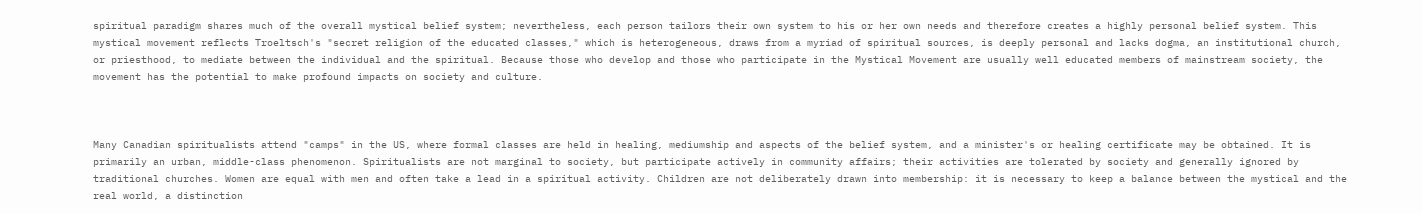spiritual paradigm shares much of the overall mystical belief system; nevertheless, each person tailors their own system to his or her own needs and therefore creates a highly personal belief system. This mystical movement reflects Troeltsch's "secret religion of the educated classes," which is heterogeneous, draws from a myriad of spiritual sources, is deeply personal and lacks dogma, an institutional church, or priesthood, to mediate between the individual and the spiritual. Because those who develop and those who participate in the Mystical Movement are usually well educated members of mainstream society, the movement has the potential to make profound impacts on society and culture.



Many Canadian spiritualists attend "camps" in the US, where formal classes are held in healing, mediumship and aspects of the belief system, and a minister's or healing certificate may be obtained. It is primarily an urban, middle-class phenomenon. Spiritualists are not marginal to society, but participate actively in community affairs; their activities are tolerated by society and generally ignored by traditional churches. Women are equal with men and often take a lead in a spiritual activity. Children are not deliberately drawn into membership: it is necessary to keep a balance between the mystical and the real world, a distinction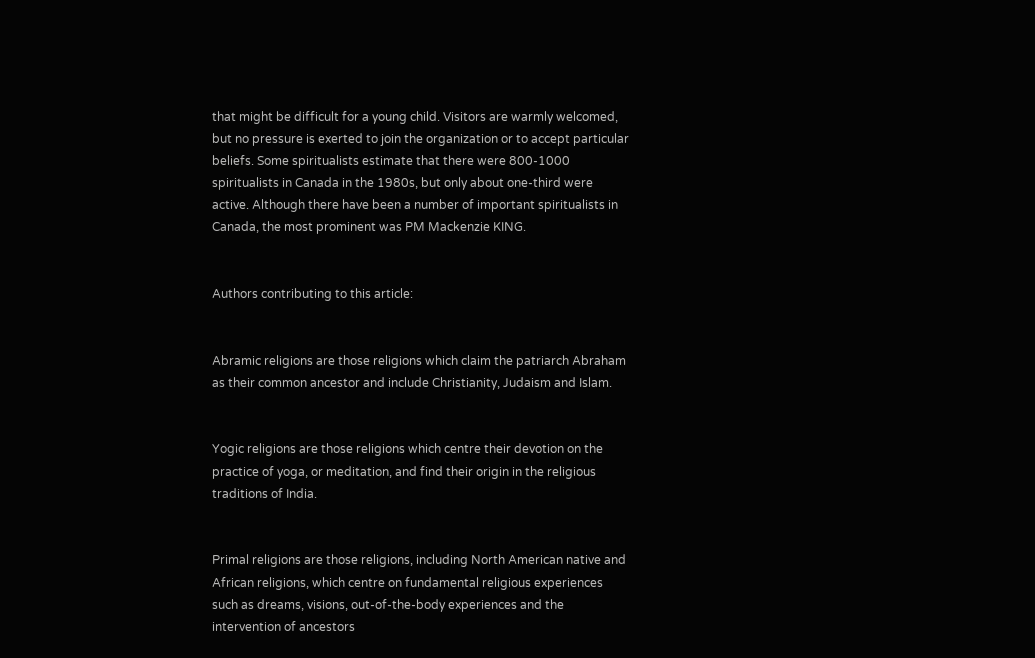that might be difficult for a young child. Visitors are warmly welcomed, but no pressure is exerted to join the organization or to accept particular beliefs. Some spiritualists estimate that there were 800-1000 spiritualists in Canada in the 1980s, but only about one-third were active. Although there have been a number of important spiritualists in Canada, the most prominent was PM Mackenzie KING.


Authors contributing to this article:


Abramic religions are those religions which claim the patriarch Abraham as their common ancestor and include Christianity, Judaism and Islam.


Yogic religions are those religions which centre their devotion on the practice of yoga, or meditation, and find their origin in the religious traditions of India.


Primal religions are those religions, including North American native and African religions, which centre on fundamental religious experiences such as dreams, visions, out-of-the-body experiences and the intervention of ancestors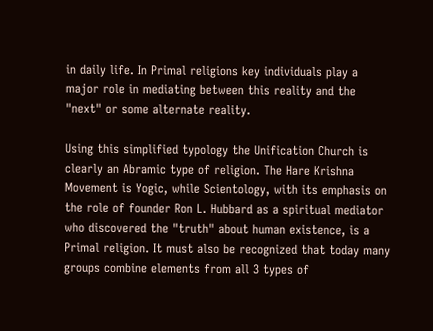in daily life. In Primal religions key individuals play a major role in mediating between this reality and the "next" or some alternate reality.

Using this simplified typology the Unification Church is clearly an Abramic type of religion. The Hare Krishna Movement is Yogic, while Scientology, with its emphasis on the role of founder Ron L. Hubbard as a spiritual mediator who discovered the "truth" about human existence, is a Primal religion. It must also be recognized that today many groups combine elements from all 3 types of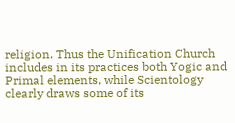religion. Thus the Unification Church includes in its practices both Yogic and Primal elements, while Scientology clearly draws some of its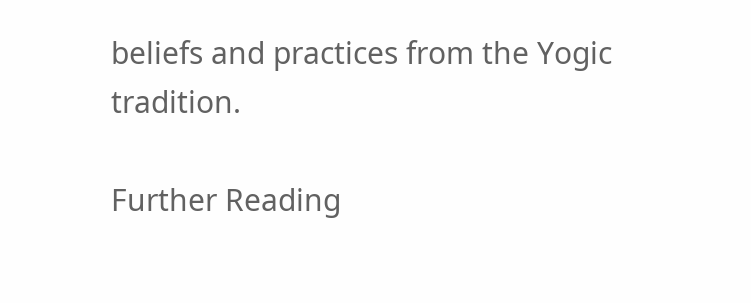beliefs and practices from the Yogic tradition.

Further Reading